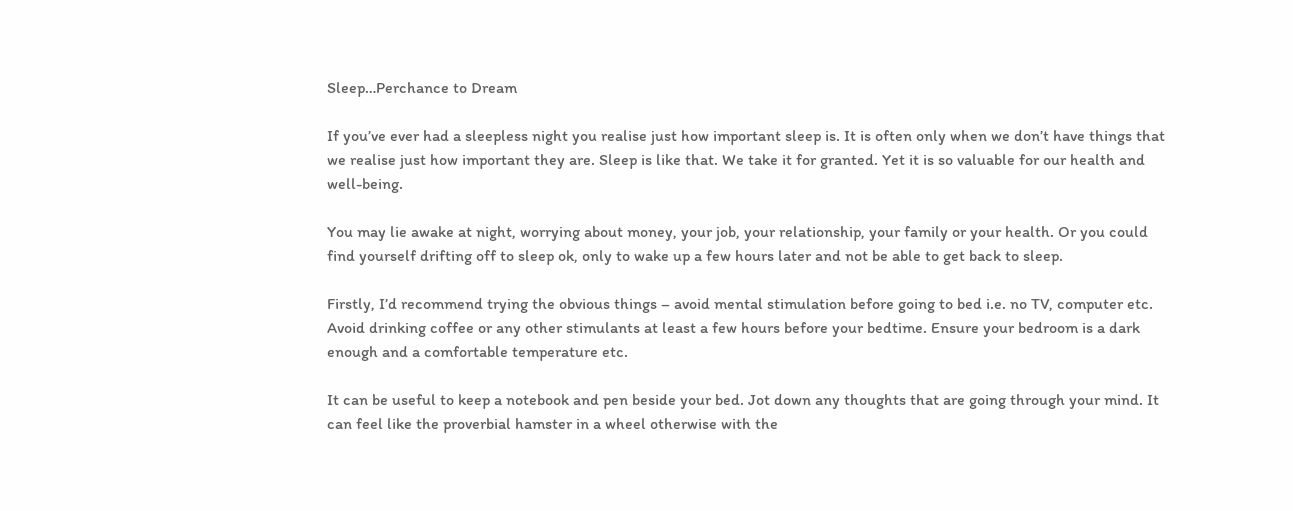Sleep…Perchance to Dream

If you’ve ever had a sleepless night you realise just how important sleep is. It is often only when we don’t have things that we realise just how important they are. Sleep is like that. We take it for granted. Yet it is so valuable for our health and well-being.

You may lie awake at night, worrying about money, your job, your relationship, your family or your health. Or you could find yourself drifting off to sleep ok, only to wake up a few hours later and not be able to get back to sleep.

Firstly, I’d recommend trying the obvious things – avoid mental stimulation before going to bed i.e. no TV, computer etc. Avoid drinking coffee or any other stimulants at least a few hours before your bedtime. Ensure your bedroom is a dark enough and a comfortable temperature etc.

It can be useful to keep a notebook and pen beside your bed. Jot down any thoughts that are going through your mind. It can feel like the proverbial hamster in a wheel otherwise with the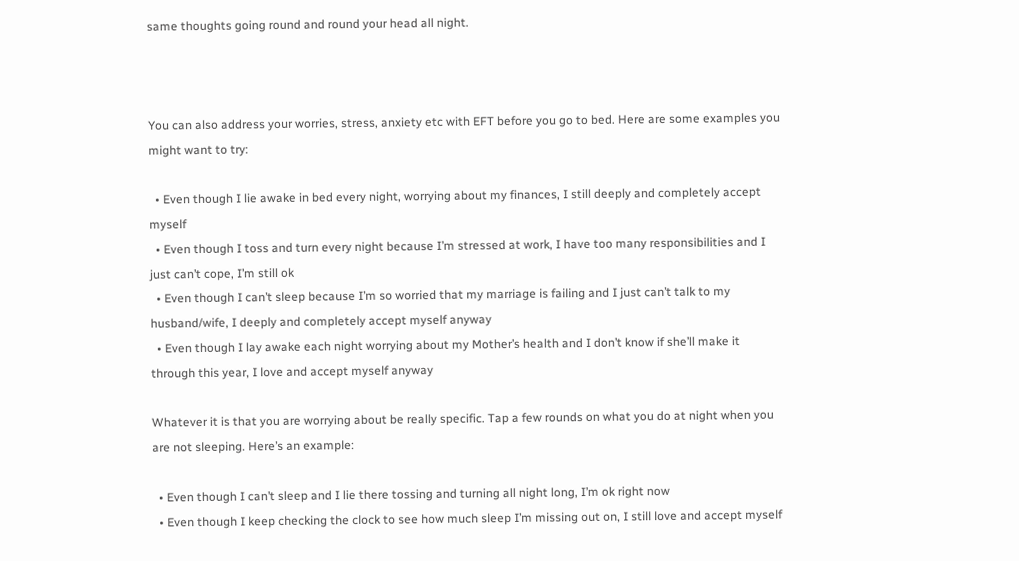same thoughts going round and round your head all night.



You can also address your worries, stress, anxiety etc with EFT before you go to bed. Here are some examples you might want to try:

  • Even though I lie awake in bed every night, worrying about my finances, I still deeply and completely accept myself
  • Even though I toss and turn every night because I’m stressed at work, I have too many responsibilities and I just can’t cope, I’m still ok
  • Even though I can’t sleep because I’m so worried that my marriage is failing and I just can’t talk to my husband/wife, I deeply and completely accept myself anyway
  • Even though I lay awake each night worrying about my Mother’s health and I don’t know if she’ll make it through this year, I love and accept myself anyway

Whatever it is that you are worrying about be really specific. Tap a few rounds on what you do at night when you are not sleeping. Here’s an example:

  • Even though I can’t sleep and I lie there tossing and turning all night long, I’m ok right now
  • Even though I keep checking the clock to see how much sleep I’m missing out on, I still love and accept myself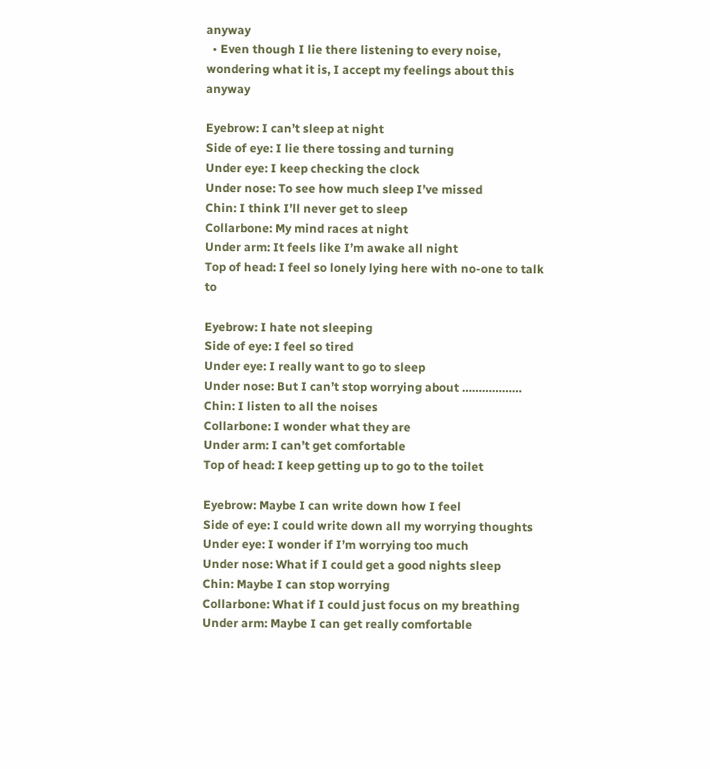anyway
  • Even though I lie there listening to every noise, wondering what it is, I accept my feelings about this anyway

Eyebrow: I can’t sleep at night
Side of eye: I lie there tossing and turning
Under eye: I keep checking the clock
Under nose: To see how much sleep I’ve missed
Chin: I think I’ll never get to sleep
Collarbone: My mind races at night
Under arm: It feels like I’m awake all night
Top of head: I feel so lonely lying here with no-one to talk to

Eyebrow: I hate not sleeping
Side of eye: I feel so tired
Under eye: I really want to go to sleep
Under nose: But I can’t stop worrying about ………………
Chin: I listen to all the noises
Collarbone: I wonder what they are
Under arm: I can’t get comfortable
Top of head: I keep getting up to go to the toilet

Eyebrow: Maybe I can write down how I feel
Side of eye: I could write down all my worrying thoughts
Under eye: I wonder if I’m worrying too much
Under nose: What if I could get a good nights sleep
Chin: Maybe I can stop worrying
Collarbone: What if I could just focus on my breathing
Under arm: Maybe I can get really comfortable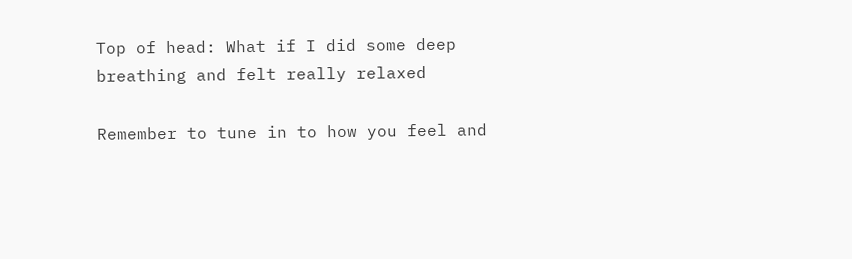Top of head: What if I did some deep breathing and felt really relaxed

Remember to tune in to how you feel and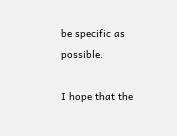be specific as possible.

I hope that the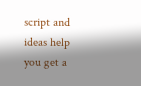script and ideas help you get a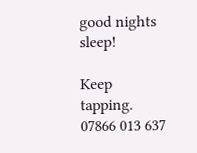good nights sleep!

Keep tapping.
07866 013 637